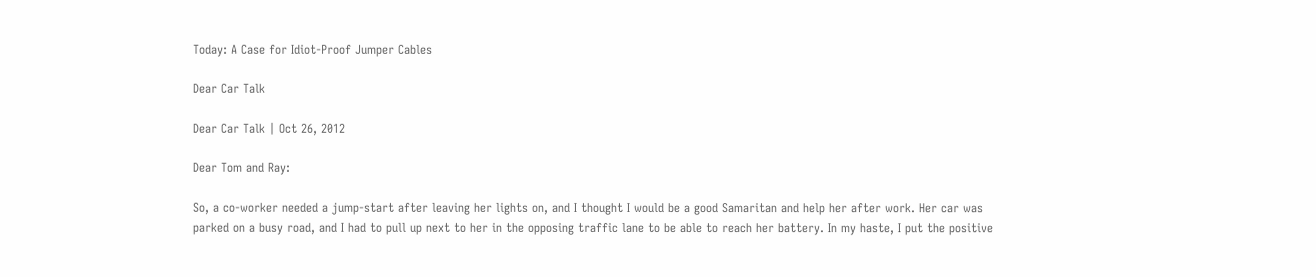Today: A Case for Idiot-Proof Jumper Cables

Dear Car Talk

Dear Car Talk | Oct 26, 2012

Dear Tom and Ray:

So, a co-worker needed a jump-start after leaving her lights on, and I thought I would be a good Samaritan and help her after work. Her car was parked on a busy road, and I had to pull up next to her in the opposing traffic lane to be able to reach her battery. In my haste, I put the positive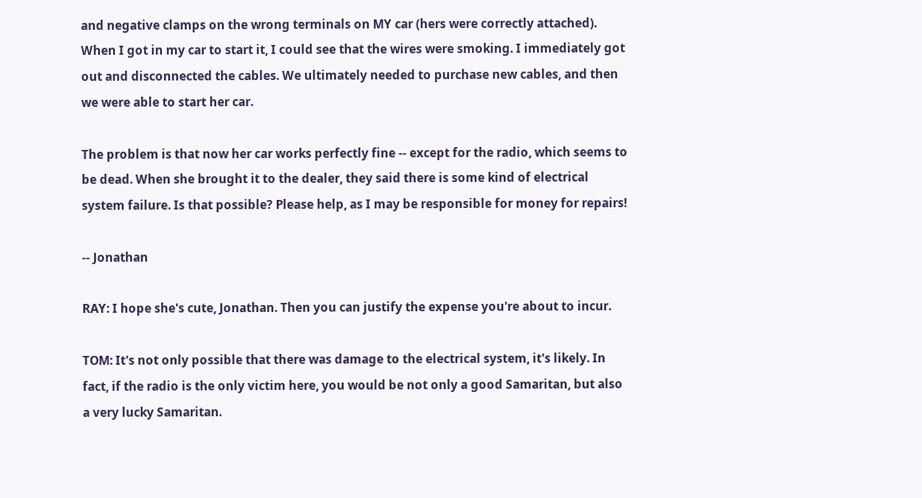and negative clamps on the wrong terminals on MY car (hers were correctly attached). When I got in my car to start it, I could see that the wires were smoking. I immediately got out and disconnected the cables. We ultimately needed to purchase new cables, and then we were able to start her car.

The problem is that now her car works perfectly fine -- except for the radio, which seems to be dead. When she brought it to the dealer, they said there is some kind of electrical system failure. Is that possible? Please help, as I may be responsible for money for repairs!

-- Jonathan

RAY: I hope she's cute, Jonathan. Then you can justify the expense you're about to incur.

TOM: It's not only possible that there was damage to the electrical system, it's likely. In fact, if the radio is the only victim here, you would be not only a good Samaritan, but also a very lucky Samaritan.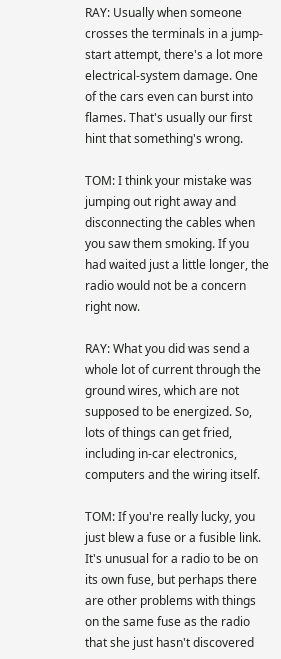RAY: Usually when someone crosses the terminals in a jump-start attempt, there's a lot more electrical-system damage. One of the cars even can burst into flames. That's usually our first hint that something's wrong.

TOM: I think your mistake was jumping out right away and disconnecting the cables when you saw them smoking. If you had waited just a little longer, the radio would not be a concern right now.

RAY: What you did was send a whole lot of current through the ground wires, which are not supposed to be energized. So, lots of things can get fried, including in-car electronics, computers and the wiring itself.

TOM: If you're really lucky, you just blew a fuse or a fusible link. It's unusual for a radio to be on its own fuse, but perhaps there are other problems with things on the same fuse as the radio that she just hasn't discovered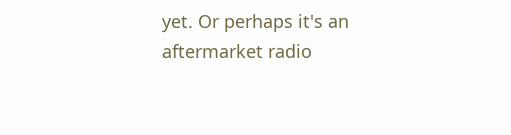yet. Or perhaps it's an aftermarket radio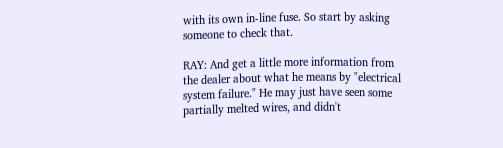with its own in-line fuse. So start by asking someone to check that.

RAY: And get a little more information from the dealer about what he means by "electrical system failure." He may just have seen some partially melted wires, and didn't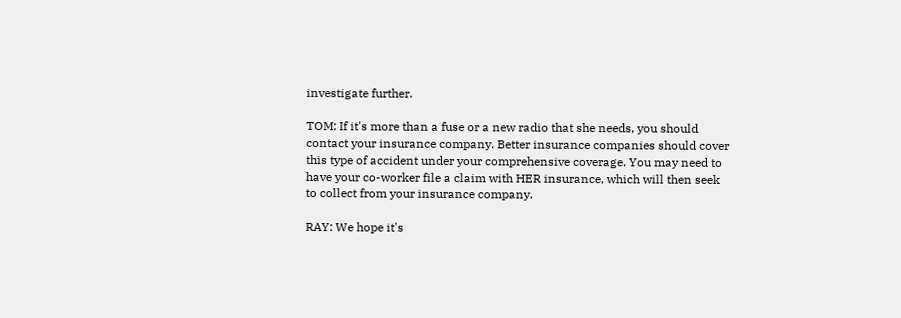investigate further.

TOM: If it's more than a fuse or a new radio that she needs, you should contact your insurance company. Better insurance companies should cover this type of accident under your comprehensive coverage. You may need to have your co-worker file a claim with HER insurance, which will then seek to collect from your insurance company.

RAY: We hope it's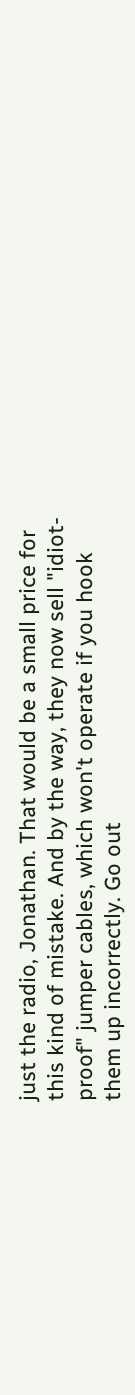just the radio, Jonathan. That would be a small price for this kind of mistake. And by the way, they now sell "idiot-proof" jumper cables, which won't operate if you hook them up incorrectly. Go out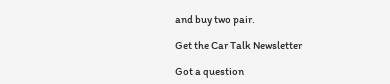and buy two pair.

Get the Car Talk Newsletter

Got a question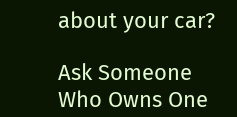about your car?

Ask Someone Who Owns One